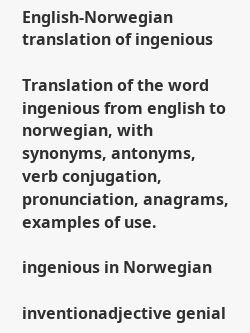English-Norwegian translation of ingenious

Translation of the word ingenious from english to norwegian, with synonyms, antonyms, verb conjugation, pronunciation, anagrams, examples of use.

ingenious in Norwegian

inventionadjective genial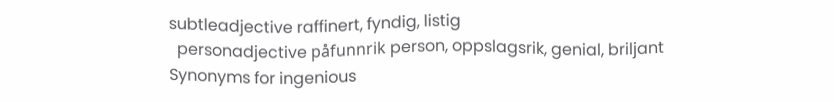subtleadjective raffinert, fyndig, listig
  personadjective påfunnrik person, oppslagsrik, genial, briljant
Synonyms for ingenious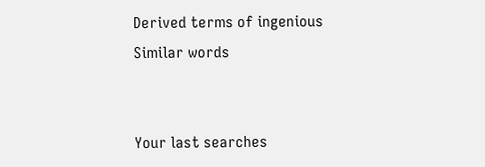Derived terms of ingenious
Similar words


Your last searches